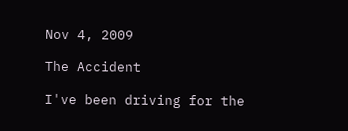Nov 4, 2009

The Accident

I've been driving for the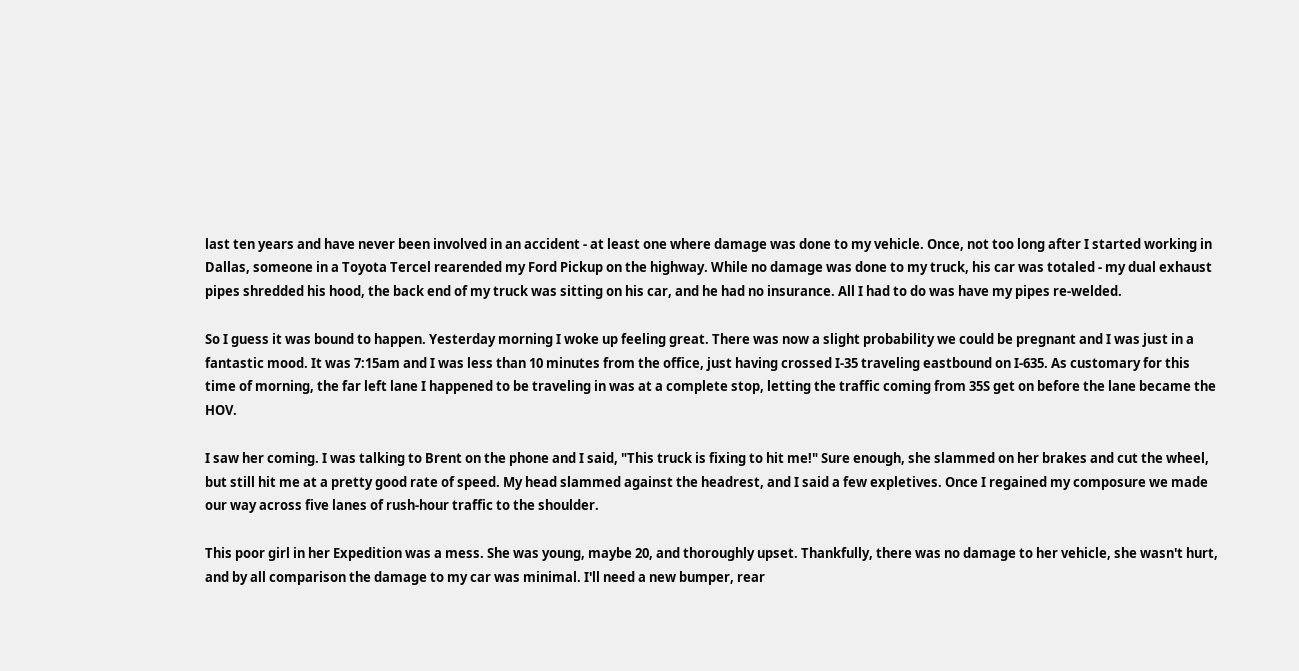last ten years and have never been involved in an accident - at least one where damage was done to my vehicle. Once, not too long after I started working in Dallas, someone in a Toyota Tercel rearended my Ford Pickup on the highway. While no damage was done to my truck, his car was totaled - my dual exhaust pipes shredded his hood, the back end of my truck was sitting on his car, and he had no insurance. All I had to do was have my pipes re-welded.

So I guess it was bound to happen. Yesterday morning I woke up feeling great. There was now a slight probability we could be pregnant and I was just in a fantastic mood. It was 7:15am and I was less than 10 minutes from the office, just having crossed I-35 traveling eastbound on I-635. As customary for this time of morning, the far left lane I happened to be traveling in was at a complete stop, letting the traffic coming from 35S get on before the lane became the HOV.

I saw her coming. I was talking to Brent on the phone and I said, "This truck is fixing to hit me!" Sure enough, she slammed on her brakes and cut the wheel, but still hit me at a pretty good rate of speed. My head slammed against the headrest, and I said a few expletives. Once I regained my composure we made our way across five lanes of rush-hour traffic to the shoulder.

This poor girl in her Expedition was a mess. She was young, maybe 20, and thoroughly upset. Thankfully, there was no damage to her vehicle, she wasn't hurt, and by all comparison the damage to my car was minimal. I'll need a new bumper, rear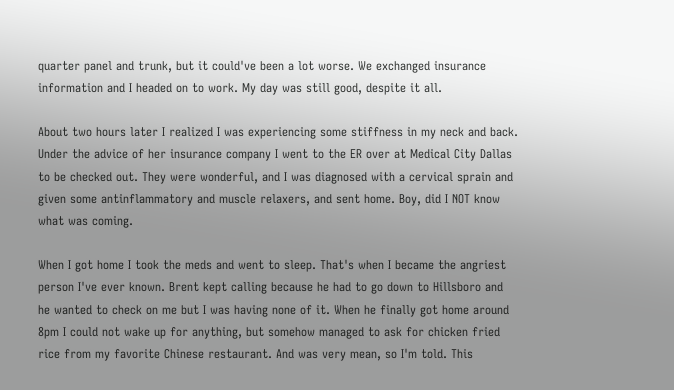quarter panel and trunk, but it could've been a lot worse. We exchanged insurance information and I headed on to work. My day was still good, despite it all.

About two hours later I realized I was experiencing some stiffness in my neck and back. Under the advice of her insurance company I went to the ER over at Medical City Dallas to be checked out. They were wonderful, and I was diagnosed with a cervical sprain and given some antinflammatory and muscle relaxers, and sent home. Boy, did I NOT know what was coming.

When I got home I took the meds and went to sleep. That's when I became the angriest person I've ever known. Brent kept calling because he had to go down to Hillsboro and he wanted to check on me but I was having none of it. When he finally got home around 8pm I could not wake up for anything, but somehow managed to ask for chicken fried rice from my favorite Chinese restaurant. And was very mean, so I'm told. This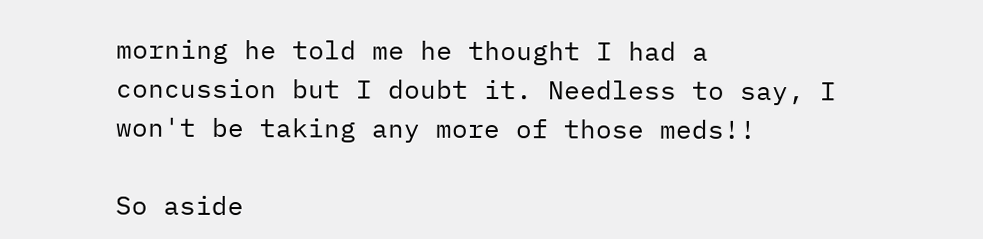morning he told me he thought I had a concussion but I doubt it. Needless to say, I won't be taking any more of those meds!!

So aside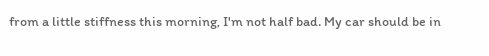from a little stiffness this morning, I'm not half bad. My car should be in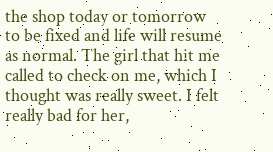the shop today or tomorrow to be fixed and life will resume as normal. The girl that hit me called to check on me, which I thought was really sweet. I felt really bad for her,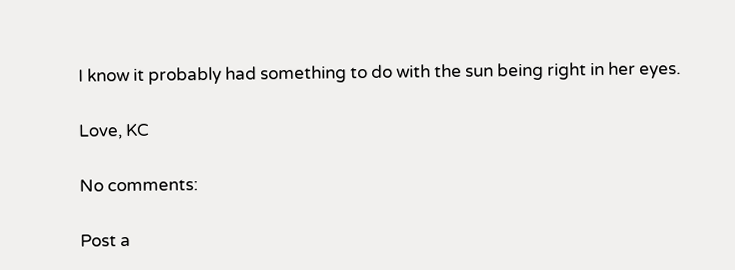I know it probably had something to do with the sun being right in her eyes.

Love, KC

No comments:

Post a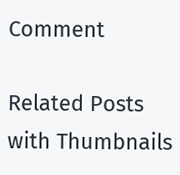Comment

Related Posts with Thumbnails